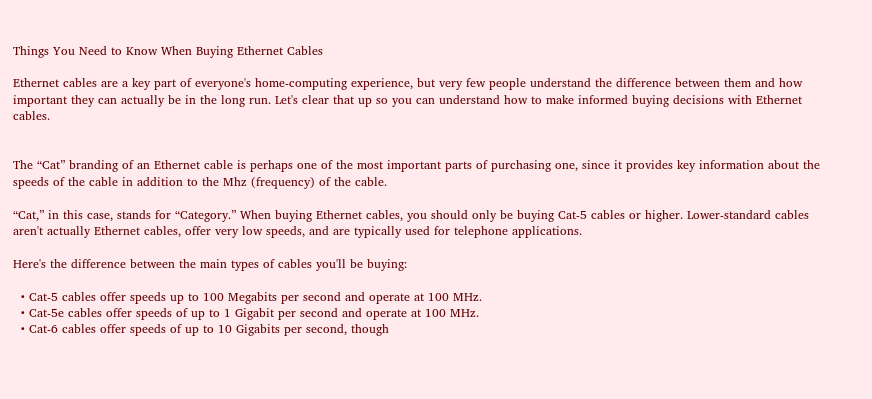Things You Need to Know When Buying Ethernet Cables

Ethernet cables are a key part of everyone's home-computing experience, but very few people understand the difference between them and how important they can actually be in the long run. Let's clear that up so you can understand how to make informed buying decisions with Ethernet cables.


The “Cat” branding of an Ethernet cable is perhaps one of the most important parts of purchasing one, since it provides key information about the speeds of the cable in addition to the Mhz (frequency) of the cable.

“Cat,” in this case, stands for “Category.” When buying Ethernet cables, you should only be buying Cat-5 cables or higher. Lower-standard cables aren't actually Ethernet cables, offer very low speeds, and are typically used for telephone applications.

Here's the difference between the main types of cables you'll be buying:

  • Cat-5 cables offer speeds up to 100 Megabits per second and operate at 100 MHz.
  • Cat-5e cables offer speeds of up to 1 Gigabit per second and operate at 100 MHz.
  • Cat-6 cables offer speeds of up to 10 Gigabits per second, though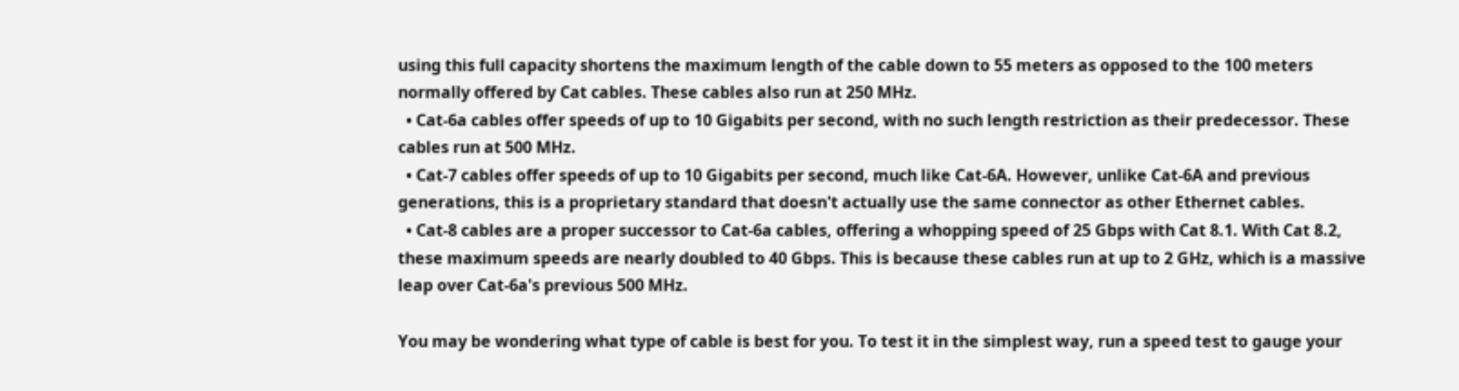using this full capacity shortens the maximum length of the cable down to 55 meters as opposed to the 100 meters normally offered by Cat cables. These cables also run at 250 MHz.
  • Cat-6a cables offer speeds of up to 10 Gigabits per second, with no such length restriction as their predecessor. These cables run at 500 MHz.
  • Cat-7 cables offer speeds of up to 10 Gigabits per second, much like Cat-6A. However, unlike Cat-6A and previous generations, this is a proprietary standard that doesn't actually use the same connector as other Ethernet cables.
  • Cat-8 cables are a proper successor to Cat-6a cables, offering a whopping speed of 25 Gbps with Cat 8.1. With Cat 8.2, these maximum speeds are nearly doubled to 40 Gbps. This is because these cables run at up to 2 GHz, which is a massive leap over Cat-6a's previous 500 MHz.

You may be wondering what type of cable is best for you. To test it in the simplest way, run a speed test to gauge your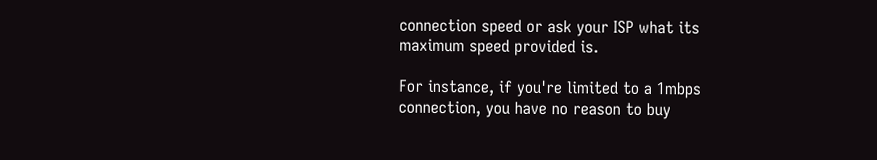connection speed or ask your ISP what its maximum speed provided is.

For instance, if you're limited to a 1mbps connection, you have no reason to buy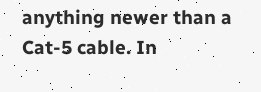anything newer than a Cat-5 cable. In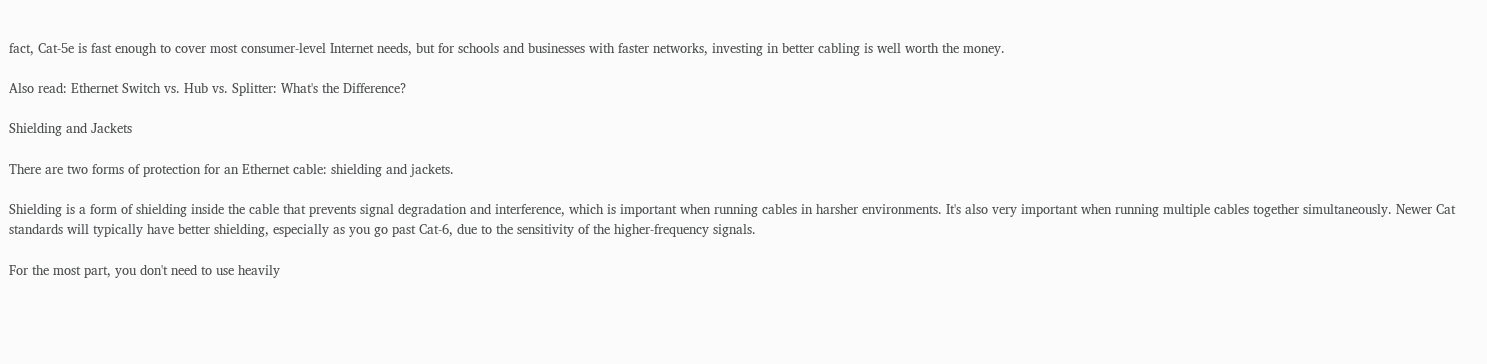fact, Cat-5e is fast enough to cover most consumer-level Internet needs, but for schools and businesses with faster networks, investing in better cabling is well worth the money.

Also read: Ethernet Switch vs. Hub vs. Splitter: What's the Difference?

Shielding and Jackets

There are two forms of protection for an Ethernet cable: shielding and jackets.

Shielding is a form of shielding inside the cable that prevents signal degradation and interference, which is important when running cables in harsher environments. It's also very important when running multiple cables together simultaneously. Newer Cat standards will typically have better shielding, especially as you go past Cat-6, due to the sensitivity of the higher-frequency signals.

For the most part, you don't need to use heavily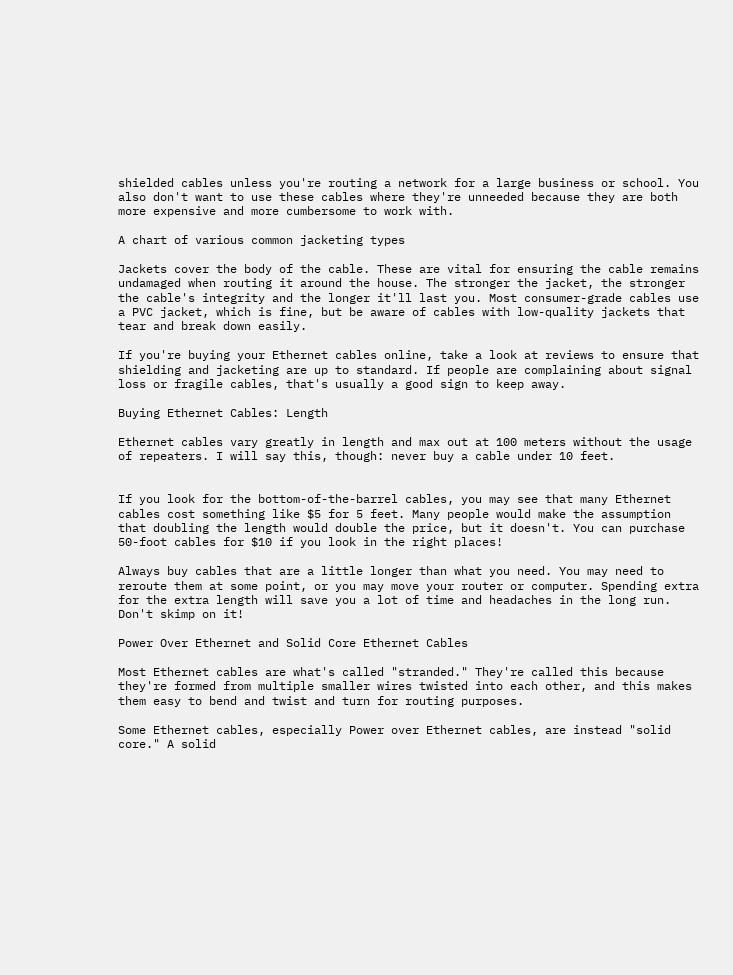shielded cables unless you're routing a network for a large business or school. You also don't want to use these cables where they're unneeded because they are both more expensive and more cumbersome to work with.

A chart of various common jacketing types

Jackets cover the body of the cable. These are vital for ensuring the cable remains undamaged when routing it around the house. The stronger the jacket, the stronger the cable's integrity and the longer it'll last you. Most consumer-grade cables use a PVC jacket, which is fine, but be aware of cables with low-quality jackets that tear and break down easily.

If you're buying your Ethernet cables online, take a look at reviews to ensure that shielding and jacketing are up to standard. If people are complaining about signal loss or fragile cables, that's usually a good sign to keep away.

Buying Ethernet Cables: Length

Ethernet cables vary greatly in length and max out at 100 meters without the usage of repeaters. I will say this, though: never buy a cable under 10 feet.


If you look for the bottom-of-the-barrel cables, you may see that many Ethernet cables cost something like $5 for 5 feet. Many people would make the assumption that doubling the length would double the price, but it doesn't. You can purchase 50-foot cables for $10 if you look in the right places!

Always buy cables that are a little longer than what you need. You may need to reroute them at some point, or you may move your router or computer. Spending extra for the extra length will save you a lot of time and headaches in the long run. Don't skimp on it!

Power Over Ethernet and Solid Core Ethernet Cables

Most Ethernet cables are what's called "stranded." They're called this because they're formed from multiple smaller wires twisted into each other, and this makes them easy to bend and twist and turn for routing purposes.

Some Ethernet cables, especially Power over Ethernet cables, are instead "solid core." A solid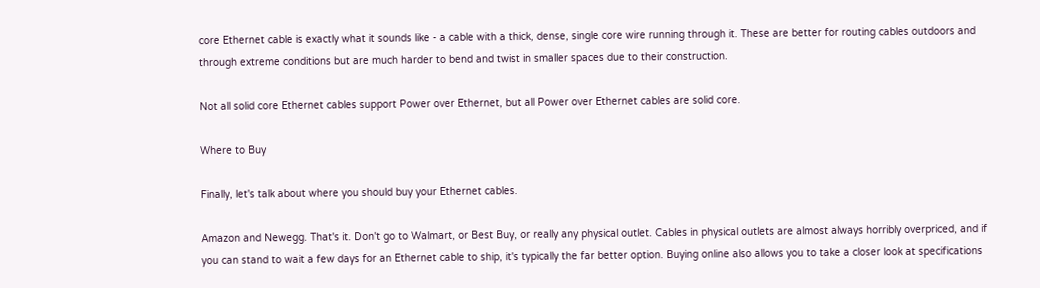core Ethernet cable is exactly what it sounds like - a cable with a thick, dense, single core wire running through it. These are better for routing cables outdoors and through extreme conditions but are much harder to bend and twist in smaller spaces due to their construction.

Not all solid core Ethernet cables support Power over Ethernet, but all Power over Ethernet cables are solid core.

Where to Buy

Finally, let's talk about where you should buy your Ethernet cables.

Amazon and Newegg. That's it. Don't go to Walmart, or Best Buy, or really any physical outlet. Cables in physical outlets are almost always horribly overpriced, and if you can stand to wait a few days for an Ethernet cable to ship, it's typically the far better option. Buying online also allows you to take a closer look at specifications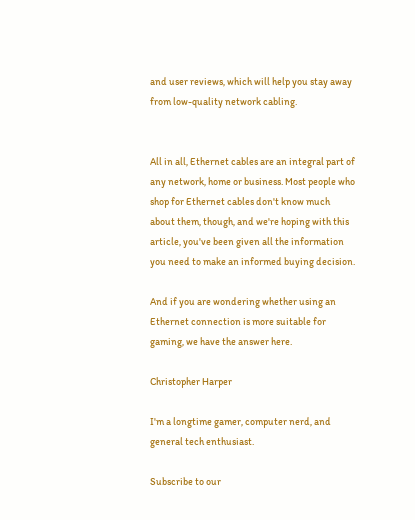and user reviews, which will help you stay away from low-quality network cabling.


All in all, Ethernet cables are an integral part of any network, home or business. Most people who shop for Ethernet cables don't know much about them, though, and we're hoping with this article, you've been given all the information you need to make an informed buying decision.

And if you are wondering whether using an Ethernet connection is more suitable for gaming, we have the answer here.

Christopher Harper

I'm a longtime gamer, computer nerd, and general tech enthusiast.

Subscribe to our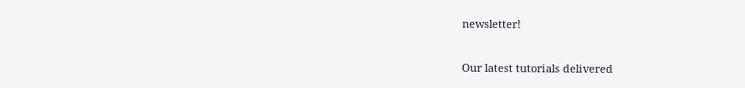newsletter!

Our latest tutorials delivered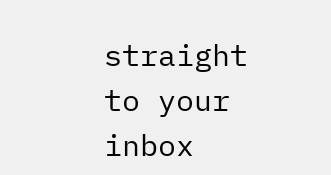straight to your inbox